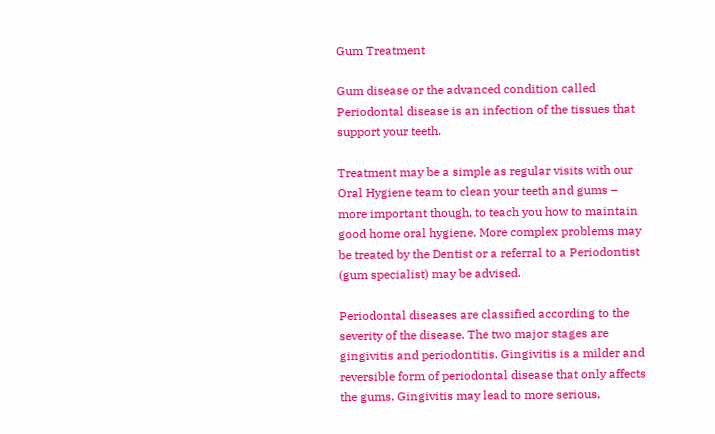Gum Treatment

Gum disease or the advanced condition called Periodontal disease is an infection of the tissues that support your teeth.

Treatment may be a simple as regular visits with our Oral Hygiene team to clean your teeth and gums – more important though, to teach you how to maintain good home oral hygiene. More complex problems may be treated by the Dentist or a referral to a Periodontist (gum specialist) may be advised.

Periodontal diseases are classified according to the severity of the disease. The two major stages are gingivitis and periodontitis. Gingivitis is a milder and reversible form of periodontal disease that only affects the gums. Gingivitis may lead to more serious,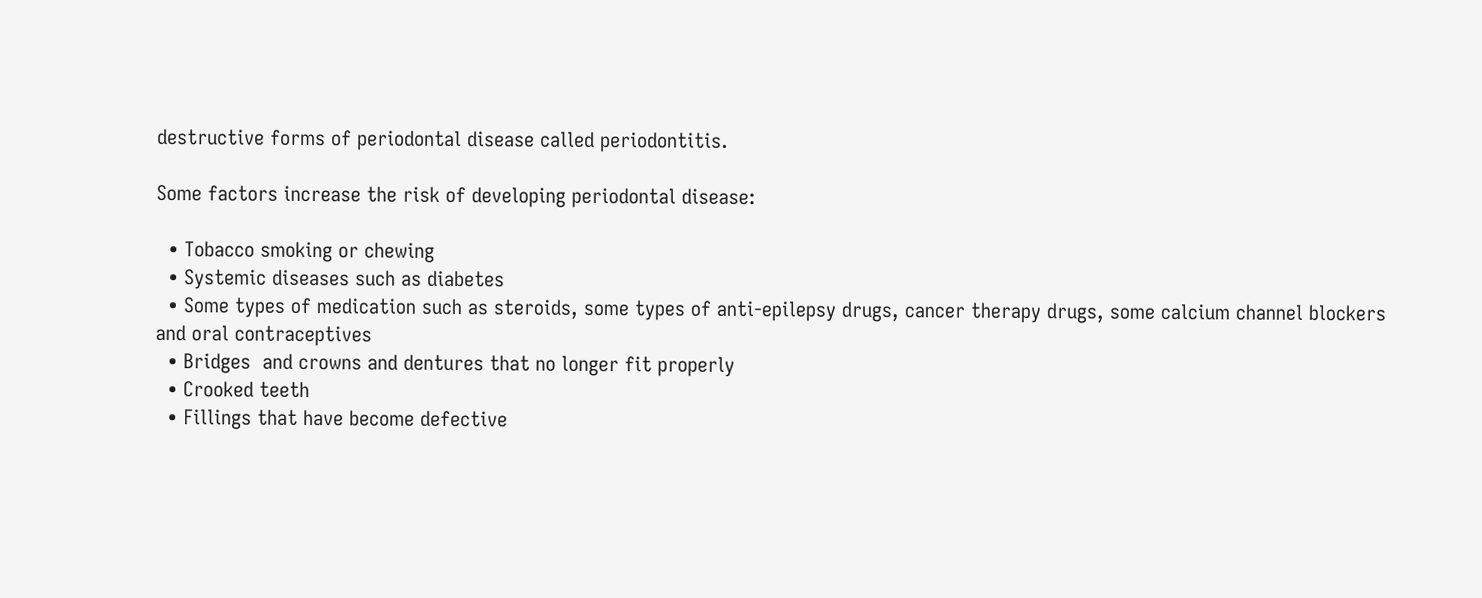destructive forms of periodontal disease called periodontitis.

Some factors increase the risk of developing periodontal disease:

  • Tobacco smoking or chewing
  • Systemic diseases such as diabetes
  • Some types of medication such as steroids, some types of anti-epilepsy drugs, cancer therapy drugs, some calcium channel blockers and oral contraceptives
  • Bridges  and crowns and dentures that no longer fit properly
  • Crooked teeth
  • Fillings that have become defective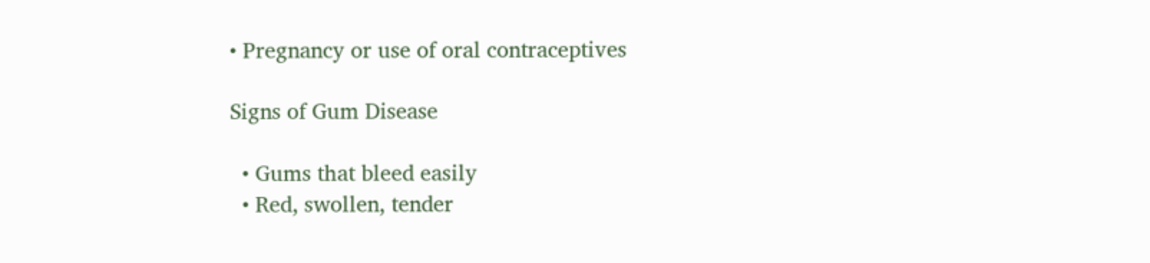• Pregnancy or use of oral contraceptives

Signs of Gum Disease

  • Gums that bleed easily
  • Red, swollen, tender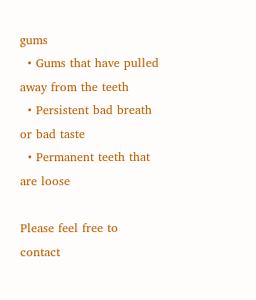gums
  • Gums that have pulled away from the teeth
  • Persistent bad breath or bad taste
  • Permanent teeth that are loose

Please feel free to contact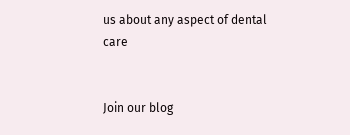us about any aspect of dental care


Join our blog